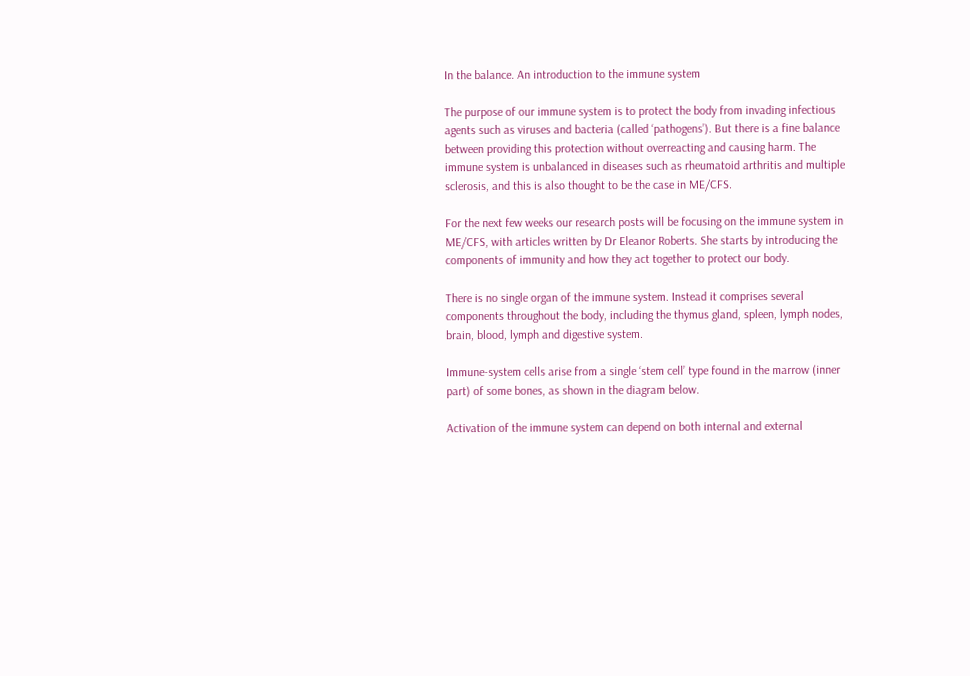In the balance. An introduction to the immune system

The purpose of our immune system is to protect the body from invading infectious agents such as viruses and bacteria (called ‘pathogens’). But there is a fine balance between providing this protection without overreacting and causing harm. The immune system is unbalanced in diseases such as rheumatoid arthritis and multiple sclerosis, and this is also thought to be the case in ME/CFS.

For the next few weeks our research posts will be focusing on the immune system in ME/CFS, with articles written by Dr Eleanor Roberts. She starts by introducing the components of immunity and how they act together to protect our body.

There is no single organ of the immune system. Instead it comprises several components throughout the body, including the thymus gland, spleen, lymph nodes, brain, blood, lymph and digestive system.

Immune-system cells arise from a single ‘stem cell’ type found in the marrow (inner part) of some bones, as shown in the diagram below.

Activation of the immune system can depend on both internal and external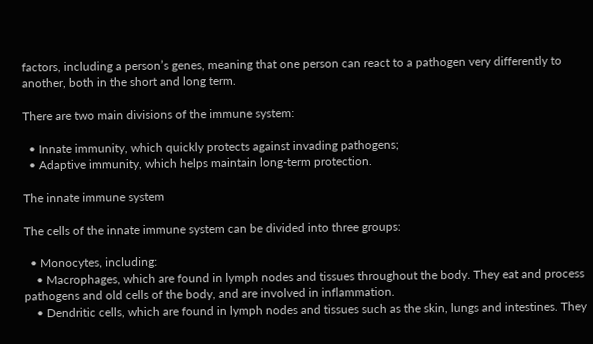factors, including a person’s genes, meaning that one person can react to a pathogen very differently to another, both in the short and long term.

There are two main divisions of the immune system:

  • Innate immunity, which quickly protects against invading pathogens;
  • Adaptive immunity, which helps maintain long-term protection.

The innate immune system

The cells of the innate immune system can be divided into three groups:

  • Monocytes, including:
    • Macrophages, which are found in lymph nodes and tissues throughout the body. They eat and process pathogens and old cells of the body, and are involved in inflammation.
    • Dendritic cells, which are found in lymph nodes and tissues such as the skin, lungs and intestines. They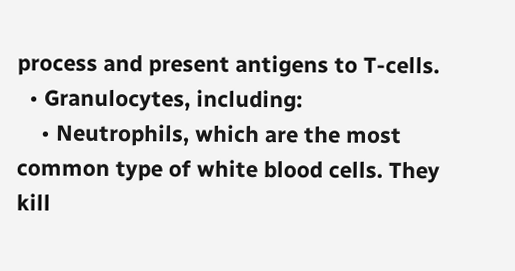process and present antigens to T-cells.
  • Granulocytes, including:
    • Neutrophils, which are the most common type of white blood cells. They kill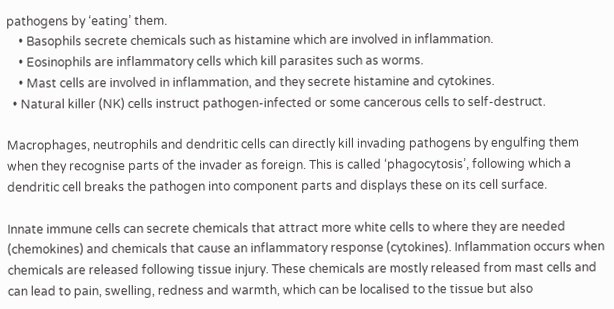pathogens by ‘eating’ them.
    • Basophils secrete chemicals such as histamine which are involved in inflammation.
    • Eosinophils are inflammatory cells which kill parasites such as worms.
    • Mast cells are involved in inflammation, and they secrete histamine and cytokines.
  • Natural killer (NK) cells instruct pathogen-infected or some cancerous cells to self-destruct.

Macrophages, neutrophils and dendritic cells can directly kill invading pathogens by engulfing them when they recognise parts of the invader as foreign. This is called ‘phagocytosis’, following which a dendritic cell breaks the pathogen into component parts and displays these on its cell surface.

Innate immune cells can secrete chemicals that attract more white cells to where they are needed (chemokines) and chemicals that cause an inflammatory response (cytokines). Inflammation occurs when chemicals are released following tissue injury. These chemicals are mostly released from mast cells and can lead to pain, swelling, redness and warmth, which can be localised to the tissue but also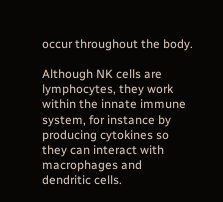occur throughout the body.

Although NK cells are lymphocytes, they work within the innate immune system, for instance by producing cytokines so they can interact with macrophages and dendritic cells.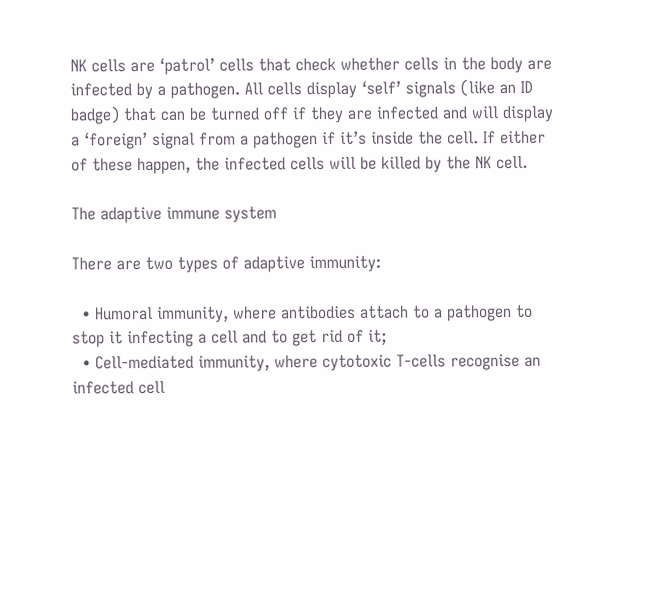NK cells are ‘patrol’ cells that check whether cells in the body are infected by a pathogen. All cells display ‘self’ signals (like an ID badge) that can be turned off if they are infected and will display a ‘foreign’ signal from a pathogen if it’s inside the cell. If either of these happen, the infected cells will be killed by the NK cell.

The adaptive immune system

There are two types of adaptive immunity:

  • Humoral immunity, where antibodies attach to a pathogen to stop it infecting a cell and to get rid of it;
  • Cell-mediated immunity, where cytotoxic T-cells recognise an infected cell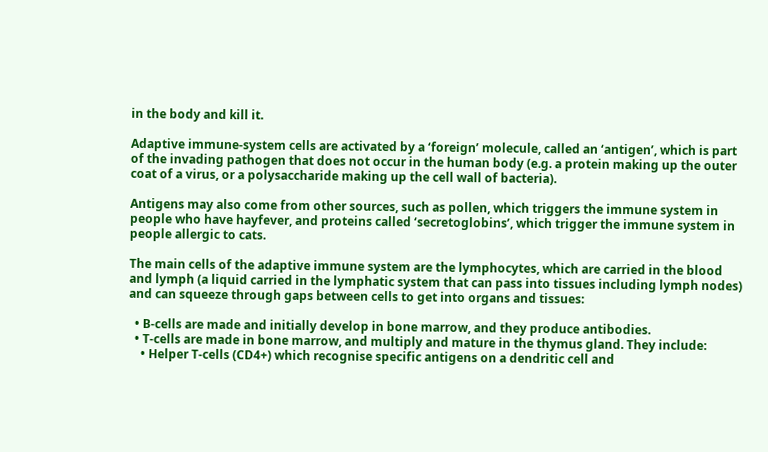in the body and kill it.

Adaptive immune-system cells are activated by a ‘foreign’ molecule, called an ‘antigen’, which is part of the invading pathogen that does not occur in the human body (e.g. a protein making up the outer coat of a virus, or a polysaccharide making up the cell wall of bacteria).

Antigens may also come from other sources, such as pollen, which triggers the immune system in people who have hayfever, and proteins called ‘secretoglobins’, which trigger the immune system in people allergic to cats.

The main cells of the adaptive immune system are the lymphocytes, which are carried in the blood and lymph (a liquid carried in the lymphatic system that can pass into tissues including lymph nodes) and can squeeze through gaps between cells to get into organs and tissues:

  • B-cells are made and initially develop in bone marrow, and they produce antibodies.
  • T-cells are made in bone marrow, and multiply and mature in the thymus gland. They include:
    • Helper T-cells (CD4+) which recognise specific antigens on a dendritic cell and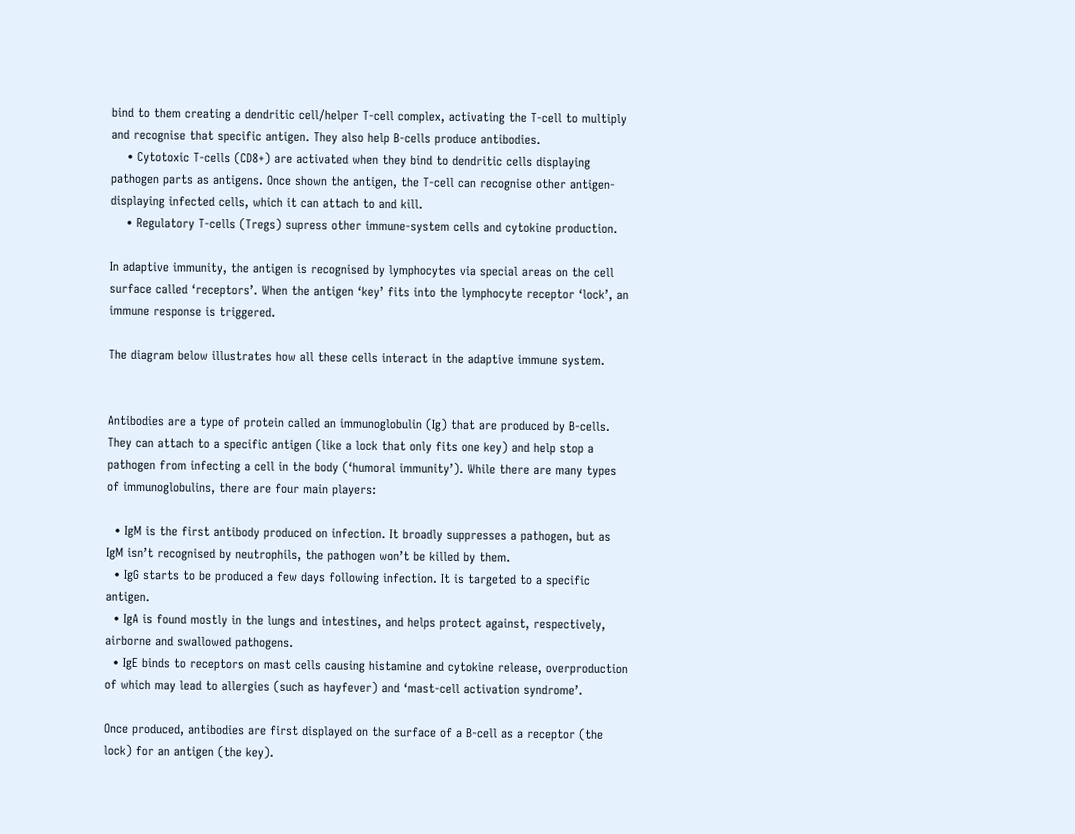bind to them creating a dendritic cell/helper T-cell complex, activating the T-cell to multiply and recognise that specific antigen. They also help B-cells produce antibodies.
    • Cytotoxic T-cells (CD8+) are activated when they bind to dendritic cells displaying pathogen parts as antigens. Once shown the antigen, the T-cell can recognise other antigen-displaying infected cells, which it can attach to and kill.
    • Regulatory T-cells (Tregs) supress other immune-system cells and cytokine production.

In adaptive immunity, the antigen is recognised by lymphocytes via special areas on the cell surface called ‘receptors’. When the antigen ‘key’ fits into the lymphocyte receptor ‘lock’, an immune response is triggered.

The diagram below illustrates how all these cells interact in the adaptive immune system.


Antibodies are a type of protein called an immunoglobulin (Ig) that are produced by B-cells. They can attach to a specific antigen (like a lock that only fits one key) and help stop a pathogen from infecting a cell in the body (‘humoral immunity’). While there are many types of immunoglobulins, there are four main players:

  • IgM is the first antibody produced on infection. It broadly suppresses a pathogen, but as IgM isn’t recognised by neutrophils, the pathogen won’t be killed by them.
  • IgG starts to be produced a few days following infection. It is targeted to a specific antigen.
  • IgA is found mostly in the lungs and intestines, and helps protect against, respectively, airborne and swallowed pathogens.
  • IgE binds to receptors on mast cells causing histamine and cytokine release, overproduction of which may lead to allergies (such as hayfever) and ‘mast-cell activation syndrome’.

Once produced, antibodies are first displayed on the surface of a B-cell as a receptor (the lock) for an antigen (the key).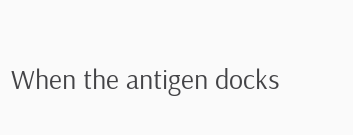When the antigen docks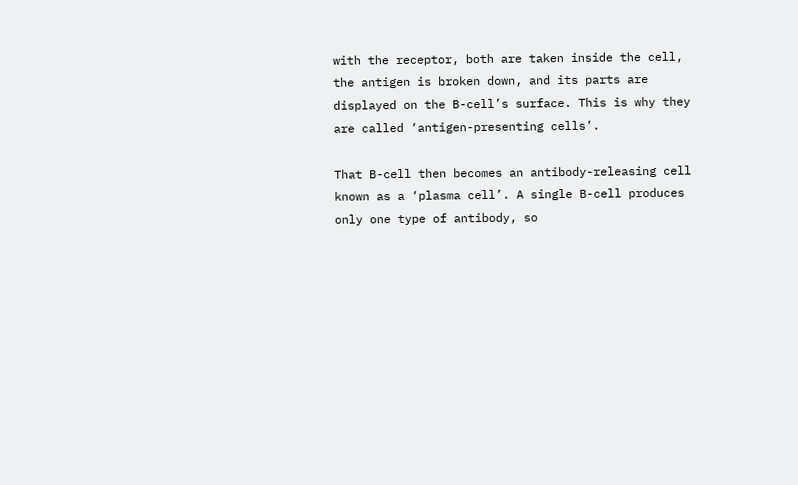with the receptor, both are taken inside the cell, the antigen is broken down, and its parts are displayed on the B-cell’s surface. This is why they are called ‘antigen-presenting cells’.

That B-cell then becomes an antibody-releasing cell known as a ‘plasma cell’. A single B-cell produces only one type of antibody, so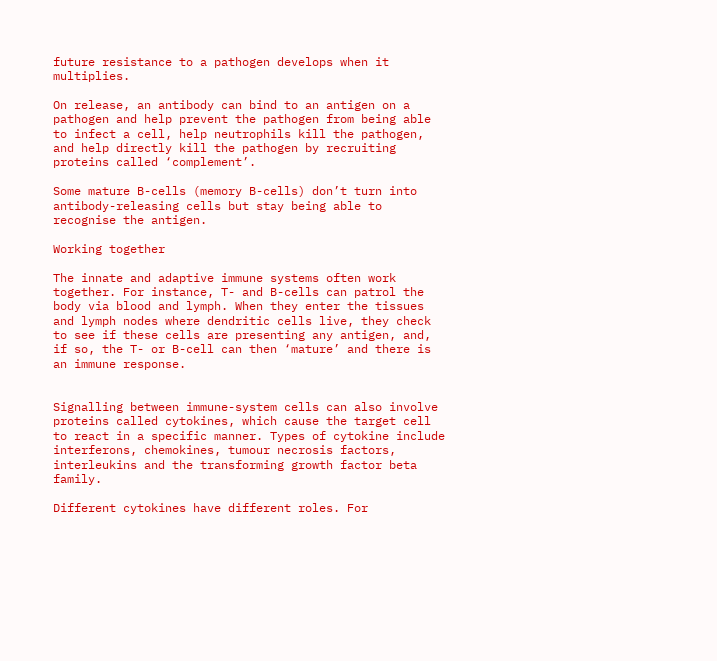future resistance to a pathogen develops when it multiplies.

On release, an antibody can bind to an antigen on a pathogen and help prevent the pathogen from being able to infect a cell, help neutrophils kill the pathogen, and help directly kill the pathogen by recruiting proteins called ‘complement’.

Some mature B-cells (memory B-cells) don’t turn into antibody-releasing cells but stay being able to recognise the antigen.

Working together

The innate and adaptive immune systems often work together. For instance, T- and B-cells can patrol the body via blood and lymph. When they enter the tissues and lymph nodes where dendritic cells live, they check to see if these cells are presenting any antigen, and, if so, the T- or B-cell can then ‘mature’ and there is an immune response.


Signalling between immune-system cells can also involve proteins called cytokines, which cause the target cell to react in a specific manner. Types of cytokine include interferons, chemokines, tumour necrosis factors, interleukins and the transforming growth factor beta family.

Different cytokines have different roles. For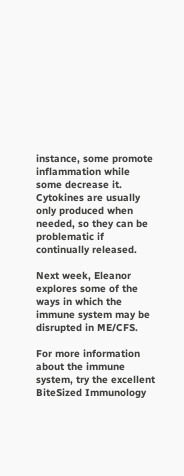instance, some promote inflammation while some decrease it. Cytokines are usually only produced when needed, so they can be problematic if continually released.

Next week, Eleanor explores some of the ways in which the immune system may be disrupted in ME/CFS.

For more information about the immune system, try the excellent BiteSized Immunology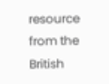resource from the British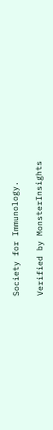Society for Immunology.

Verified by MonsterInsights